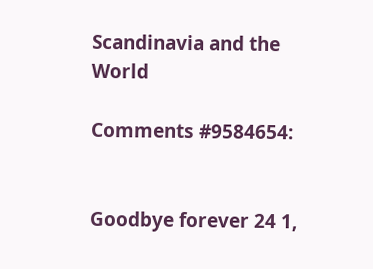Scandinavia and the World

Comments #9584654:


Goodbye forever 24 1,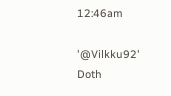12:46am

'@Vilkku92' Doth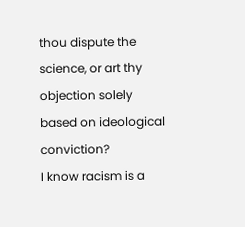thou dispute the science, or art thy objection solely based on ideological conviction?
I know racism is a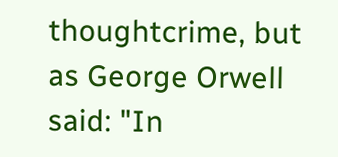thoughtcrime, but as George Orwell said: "In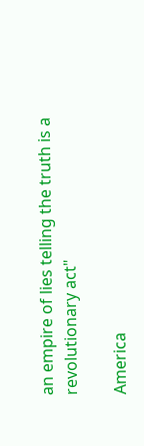an empire of lies telling the truth is a revolutionary act"

America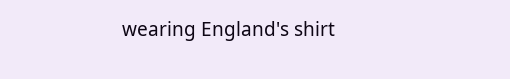wearing England's shirt